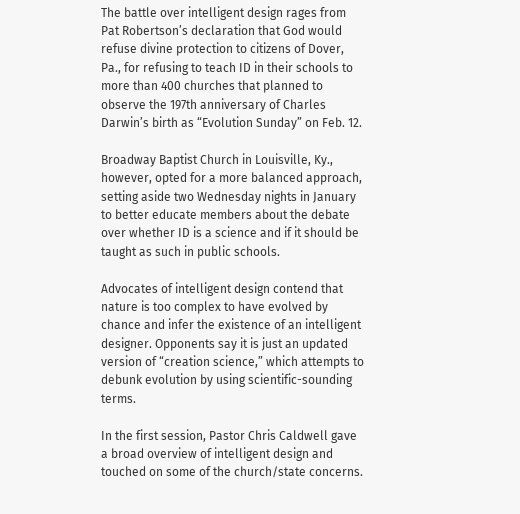The battle over intelligent design rages from Pat Robertson’s declaration that God would refuse divine protection to citizens of Dover, Pa., for refusing to teach ID in their schools to more than 400 churches that planned to observe the 197th anniversary of Charles Darwin’s birth as “Evolution Sunday” on Feb. 12.

Broadway Baptist Church in Louisville, Ky., however, opted for a more balanced approach, setting aside two Wednesday nights in January to better educate members about the debate over whether ID is a science and if it should be taught as such in public schools.

Advocates of intelligent design contend that nature is too complex to have evolved by chance and infer the existence of an intelligent designer. Opponents say it is just an updated version of “creation science,” which attempts to debunk evolution by using scientific-sounding terms.

In the first session, Pastor Chris Caldwell gave a broad overview of intelligent design and touched on some of the church/state concerns.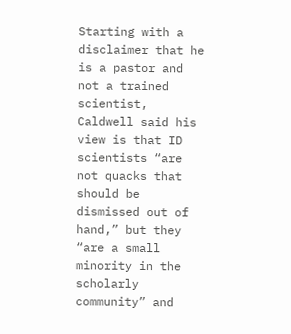Starting with a disclaimer that he is a pastor and not a trained scientist, Caldwell said his view is that ID scientists “are not quacks that should be dismissed out of hand,” but they “are a small minority in the scholarly community” and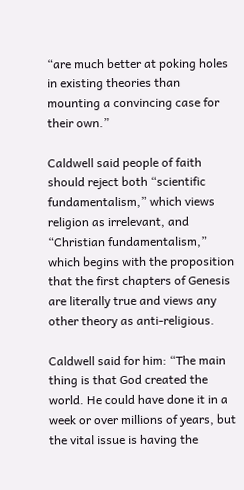“are much better at poking holes in existing theories than mounting a convincing case for their own.”

Caldwell said people of faith should reject both “scientific fundamentalism,” which views religion as irrelevant, and “Christian fundamentalism,” which begins with the proposition that the first chapters of Genesis are literally true and views any other theory as anti-religious.

Caldwell said for him: “The main thing is that God created the world. He could have done it in a week or over millions of years, but the vital issue is having the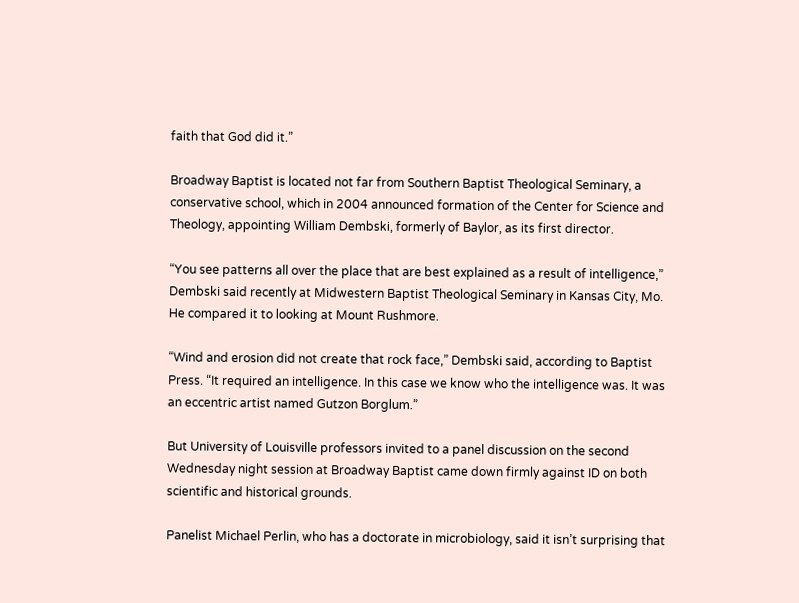faith that God did it.”

Broadway Baptist is located not far from Southern Baptist Theological Seminary, a conservative school, which in 2004 announced formation of the Center for Science and Theology, appointing William Dembski, formerly of Baylor, as its first director.

“You see patterns all over the place that are best explained as a result of intelligence,” Dembski said recently at Midwestern Baptist Theological Seminary in Kansas City, Mo. He compared it to looking at Mount Rushmore.

“Wind and erosion did not create that rock face,” Dembski said, according to Baptist Press. “It required an intelligence. In this case we know who the intelligence was. It was an eccentric artist named Gutzon Borglum.”

But University of Louisville professors invited to a panel discussion on the second Wednesday night session at Broadway Baptist came down firmly against ID on both scientific and historical grounds.

Panelist Michael Perlin, who has a doctorate in microbiology, said it isn’t surprising that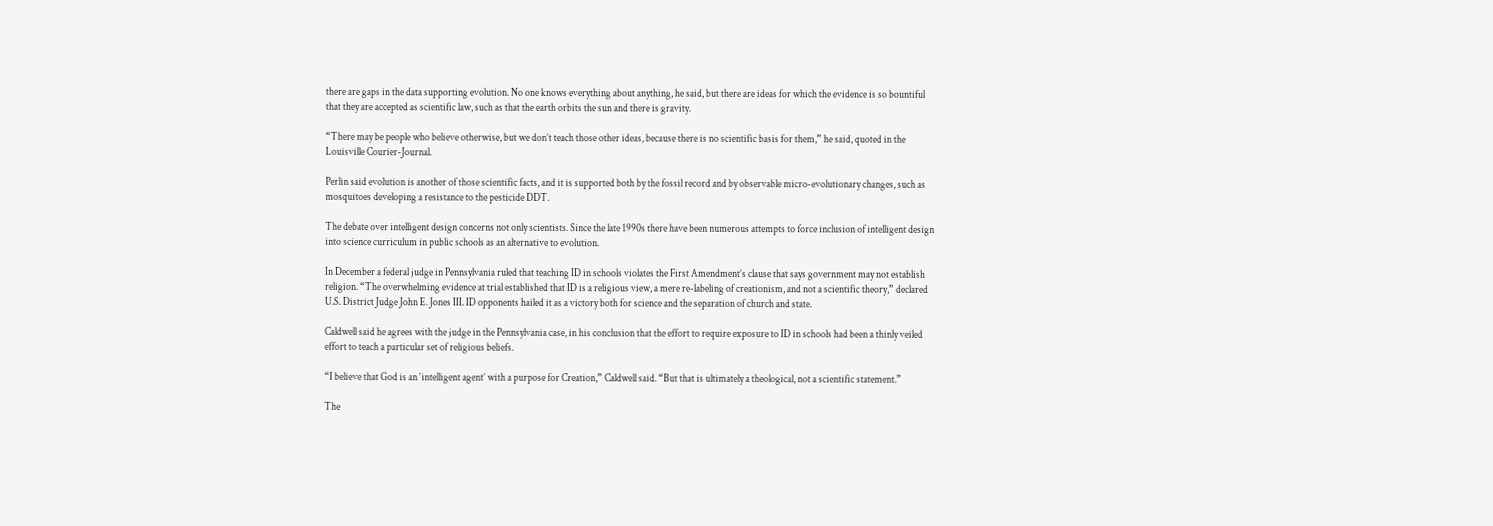there are gaps in the data supporting evolution. No one knows everything about anything, he said, but there are ideas for which the evidence is so bountiful that they are accepted as scientific law, such as that the earth orbits the sun and there is gravity.

“There may be people who believe otherwise, but we don’t teach those other ideas, because there is no scientific basis for them,” he said, quoted in the Louisville Courier-Journal.

Perlin said evolution is another of those scientific facts, and it is supported both by the fossil record and by observable micro-evolutionary changes, such as mosquitoes developing a resistance to the pesticide DDT.

The debate over intelligent design concerns not only scientists. Since the late 1990s there have been numerous attempts to force inclusion of intelligent design into science curriculum in public schools as an alternative to evolution.

In December a federal judge in Pennsylvania ruled that teaching ID in schools violates the First Amendment’s clause that says government may not establish religion. “The overwhelming evidence at trial established that ID is a religious view, a mere re-labeling of creationism, and not a scientific theory,” declared U.S. District Judge John E. Jones III. ID opponents hailed it as a victory both for science and the separation of church and state.

Caldwell said he agrees with the judge in the Pennsylvania case, in his conclusion that the effort to require exposure to ID in schools had been a thinly veiled effort to teach a particular set of religious beliefs.

“I believe that God is an ‘intelligent agent’ with a purpose for Creation,” Caldwell said. “But that is ultimately a theological, not a scientific statement.”

The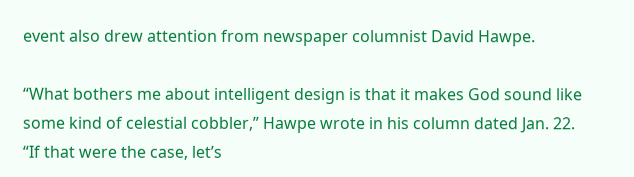event also drew attention from newspaper columnist David Hawpe.

“What bothers me about intelligent design is that it makes God sound like some kind of celestial cobbler,” Hawpe wrote in his column dated Jan. 22. “If that were the case, let’s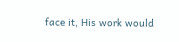face it, His work would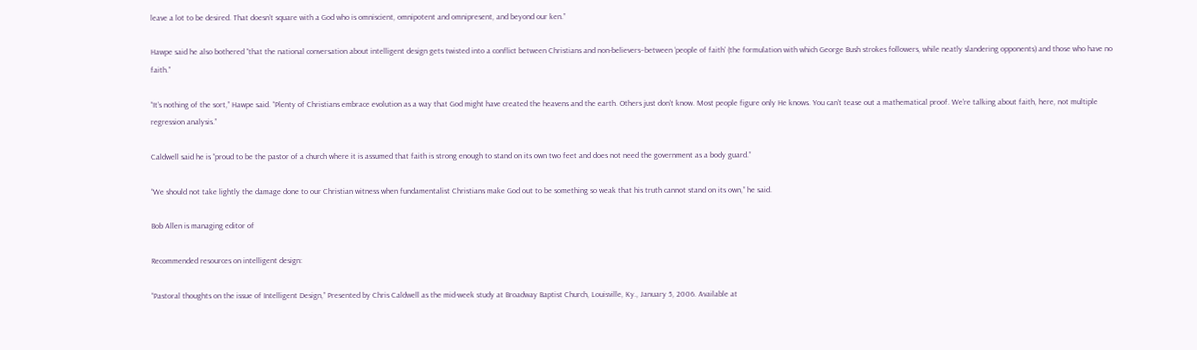leave a lot to be desired. That doesn’t square with a God who is omniscient, omnipotent and omnipresent, and beyond our ken.”

Hawpe said he also bothered “that the national conversation about intelligent design gets twisted into a conflict between Christians and non-believers–between ‘people of faith’ (the formulation with which George Bush strokes followers, while neatly slandering opponents) and those who have no faith.”

“It’s nothing of the sort,” Hawpe said. “Plenty of Christians embrace evolution as a way that God might have created the heavens and the earth. Others just don’t know. Most people figure only He knows. You can’t tease out a mathematical proof. We’re talking about faith, here, not multiple regression analysis.”

Caldwell said he is “proud to be the pastor of a church where it is assumed that faith is strong enough to stand on its own two feet and does not need the government as a body guard.”

“We should not take lightly the damage done to our Christian witness when fundamentalist Christians make God out to be something so weak that his truth cannot stand on its own,” he said.

Bob Allen is managing editor of

Recommended resources on intelligent design:

“Pastoral thoughts on the issue of Intelligent Design,” Presented by Chris Caldwell as the mid-week study at Broadway Baptist Church, Louisville, Ky., January 5, 2006. Available at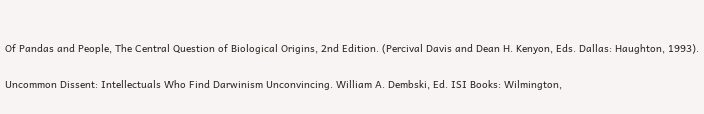Of Pandas and People, The Central Question of Biological Origins, 2nd Edition. (Percival Davis and Dean H. Kenyon, Eds. Dallas: Haughton, 1993).

Uncommon Dissent: Intellectuals Who Find Darwinism Unconvincing. William A. Dembski, Ed. ISI Books: Wilmington,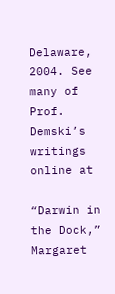Delaware, 2004. See many of Prof. Demski’s writings online at

“Darwin in the Dock,” Margaret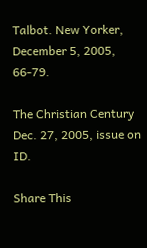Talbot. New Yorker, December 5, 2005, 66-79.

The Christian Century Dec. 27, 2005, issue on ID.

Share This